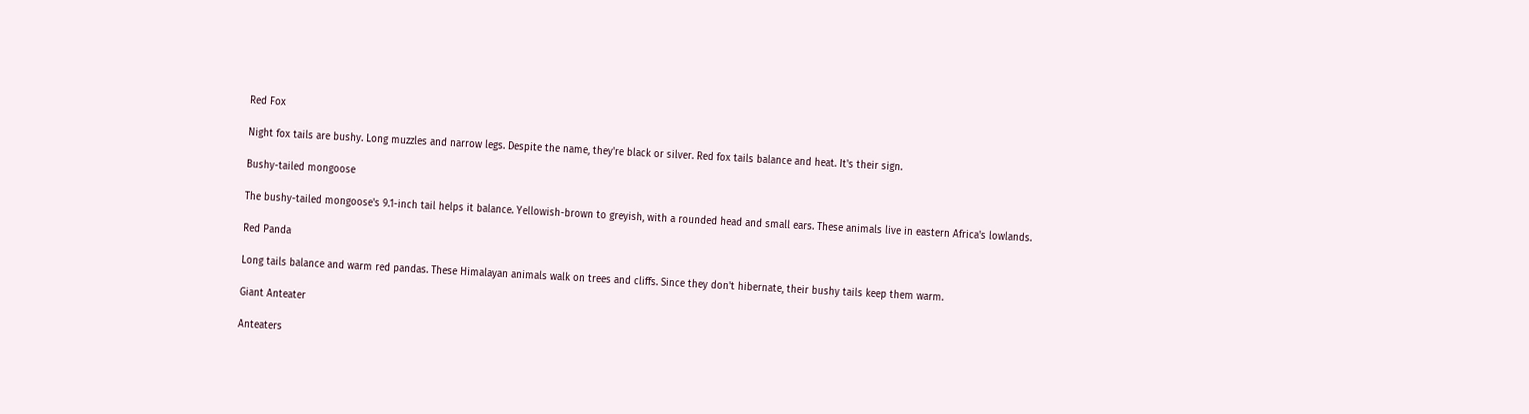Red Fox

Night fox tails are bushy. Long muzzles and narrow legs. Despite the name, they're black or silver. Red fox tails balance and heat. It's their sign.

Bushy-tailed mongoose

The bushy-tailed mongoose's 9.1-inch tail helps it balance. Yellowish-brown to greyish, with a rounded head and small ears. These animals live in eastern Africa's lowlands.

Red Panda

Long tails balance and warm red pandas. These Himalayan animals walk on trees and cliffs. Since they don't hibernate, their bushy tails keep them warm.

Giant Anteater

Anteaters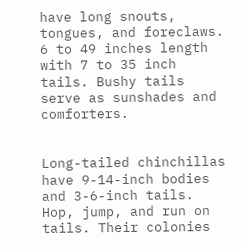have long snouts, tongues, and foreclaws. 6 to 49 inches length with 7 to 35 inch tails. Bushy tails serve as sunshades and comforters.


Long-tailed chinchillas have 9-14-inch bodies and 3-6-inch tails. Hop, jump, and run on tails. Their colonies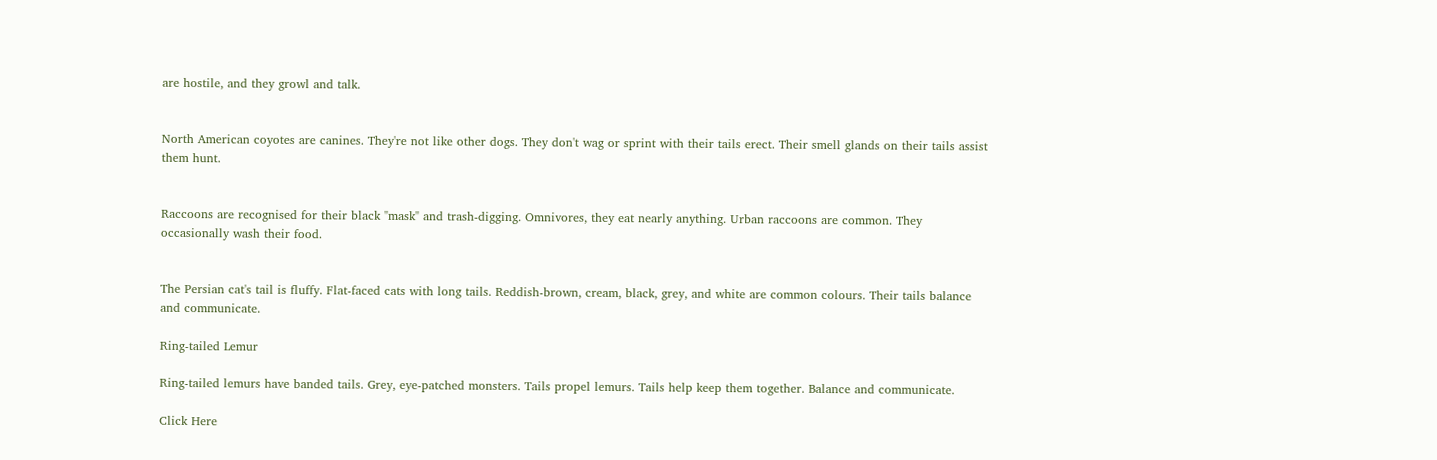are hostile, and they growl and talk.


North American coyotes are canines. They're not like other dogs. They don't wag or sprint with their tails erect. Their smell glands on their tails assist them hunt.


Raccoons are recognised for their black "mask" and trash-digging. Omnivores, they eat nearly anything. Urban raccoons are common. They occasionally wash their food.


The Persian cat's tail is fluffy. Flat-faced cats with long tails. Reddish-brown, cream, black, grey, and white are common colours. Their tails balance and communicate.

Ring-tailed Lemur

Ring-tailed lemurs have banded tails. Grey, eye-patched monsters. Tails propel lemurs. Tails help keep them together. Balance and communicate.

Click Here